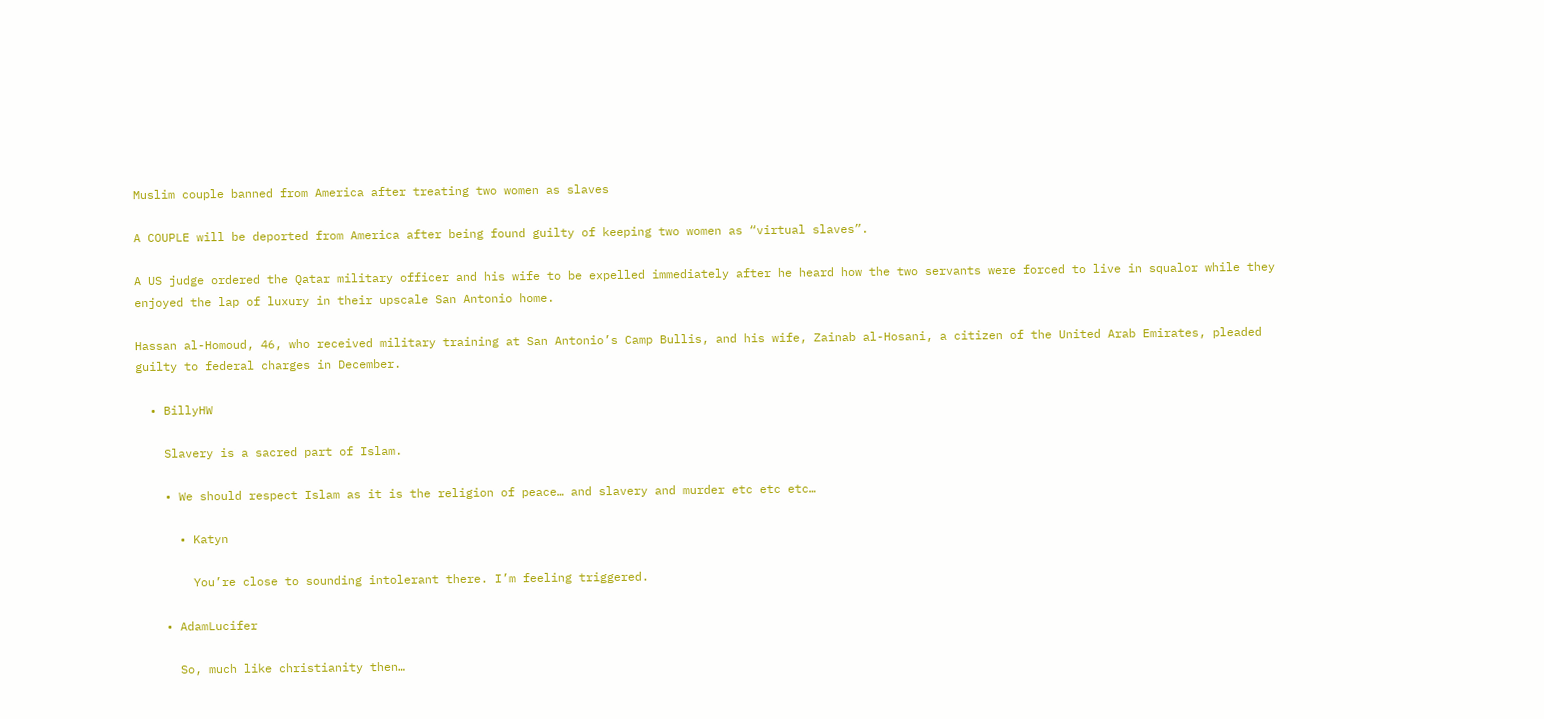Muslim couple banned from America after treating two women as slaves

A COUPLE will be deported from America after being found guilty of keeping two women as “virtual slaves”.

A US judge ordered the Qatar military officer and his wife to be expelled immediately after he heard how the two servants were forced to live in squalor while they enjoyed the lap of luxury in their upscale San Antonio home.

Hassan al-Homoud, 46, who received military training at San Antonio’s Camp Bullis, and his wife, Zainab al-Hosani, a citizen of the United Arab Emirates, pleaded guilty to federal charges in December.

  • BillyHW

    Slavery is a sacred part of Islam.

    • We should respect Islam as it is the religion of peace… and slavery and murder etc etc etc…

      • Katyn

        You’re close to sounding intolerant there. I’m feeling triggered.

    • AdamLucifer

      So, much like christianity then…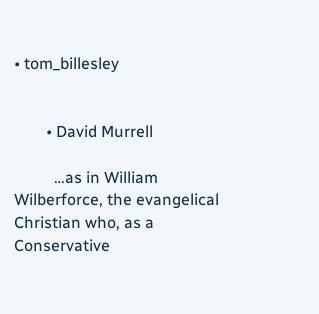• tom_billesley


        • David Murrell

          …as in William Wilberforce, the evangelical Christian who, as a Conservative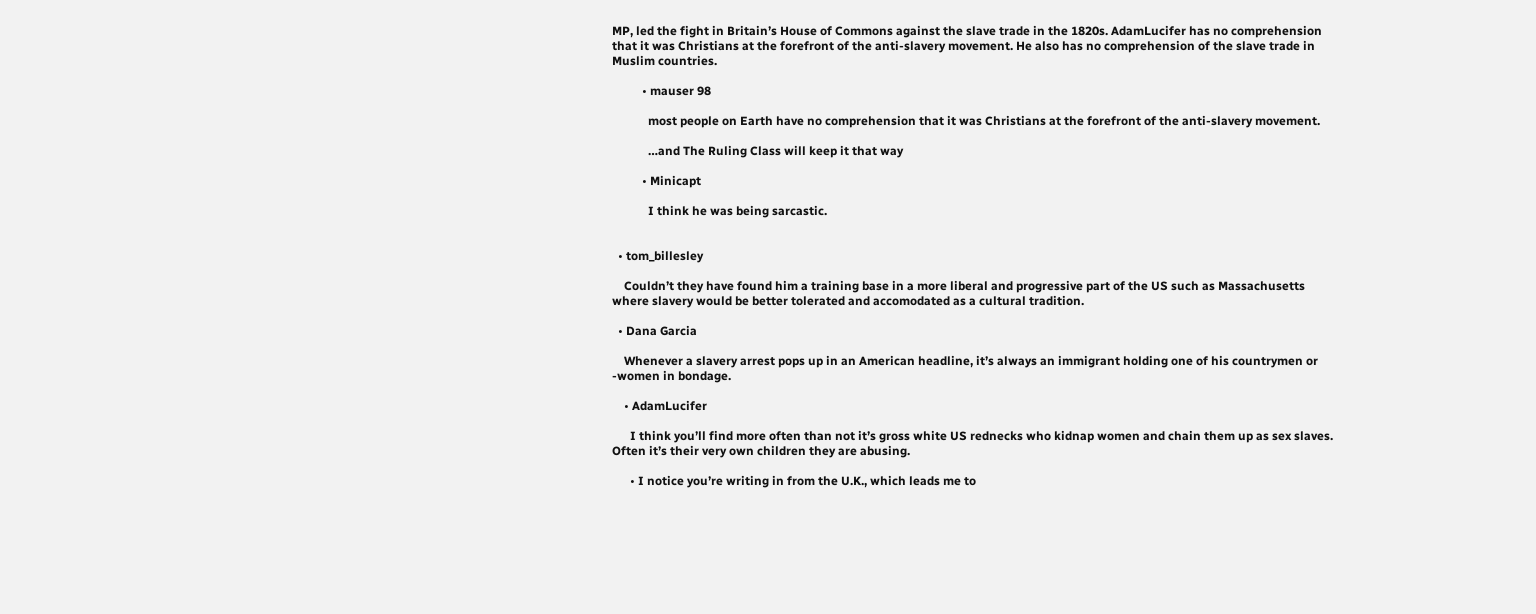MP, led the fight in Britain’s House of Commons against the slave trade in the 1820s. AdamLucifer has no comprehension that it was Christians at the forefront of the anti-slavery movement. He also has no comprehension of the slave trade in Muslim countries.

          • mauser 98

            most people on Earth have no comprehension that it was Christians at the forefront of the anti-slavery movement.

            …and The Ruling Class will keep it that way

          • Minicapt

            I think he was being sarcastic.


  • tom_billesley

    Couldn’t they have found him a training base in a more liberal and progressive part of the US such as Massachusetts where slavery would be better tolerated and accomodated as a cultural tradition.

  • Dana Garcia

    Whenever a slavery arrest pops up in an American headline, it’s always an immigrant holding one of his countrymen or -women in bondage.

    • AdamLucifer

      I think you’ll find more often than not it’s gross white US rednecks who kidnap women and chain them up as sex slaves. Often it’s their very own children they are abusing.

      • I notice you’re writing in from the U.K., which leads me to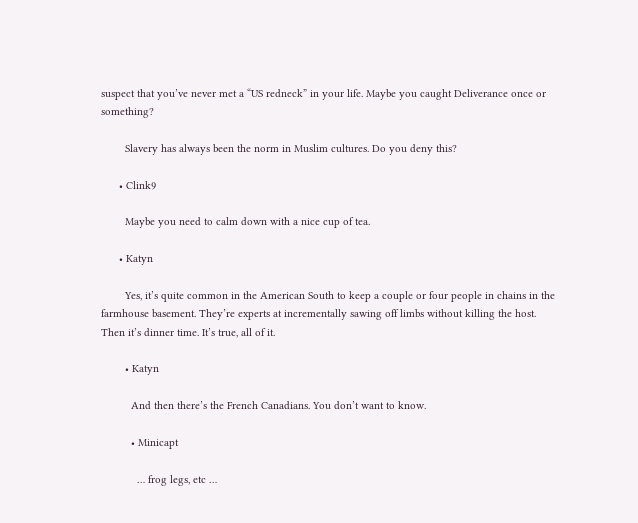suspect that you’ve never met a “US redneck” in your life. Maybe you caught Deliverance once or something?

        Slavery has always been the norm in Muslim cultures. Do you deny this?

      • Clink9

        Maybe you need to calm down with a nice cup of tea.

      • Katyn

        Yes, it’s quite common in the American South to keep a couple or four people in chains in the farmhouse basement. They’re experts at incrementally sawing off limbs without killing the host. Then it’s dinner time. It’s true, all of it.

        • Katyn

          And then there’s the French Canadians. You don’t want to know.

          • Minicapt

            … frog legs, etc …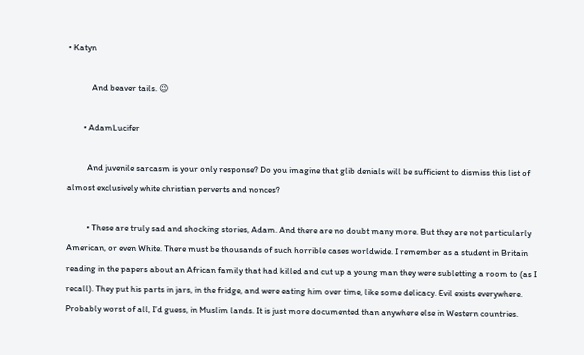• Katyn

            And beaver tails. 😉

        • AdamLucifer

          And juvenile sarcasm is your only response? Do you imagine that glib denials will be sufficient to dismiss this list of almost exclusively white christian perverts and nonces?

          • These are truly sad and shocking stories, Adam. And there are no doubt many more. But they are not particularly American, or even White. There must be thousands of such horrible cases worldwide. I remember as a student in Britain reading in the papers about an African family that had killed and cut up a young man they were subletting a room to (as I recall). They put his parts in jars, in the fridge, and were eating him over time, like some delicacy. Evil exists everywhere. Probably worst of all, I’d guess, in Muslim lands. It is just more documented than anywhere else in Western countries.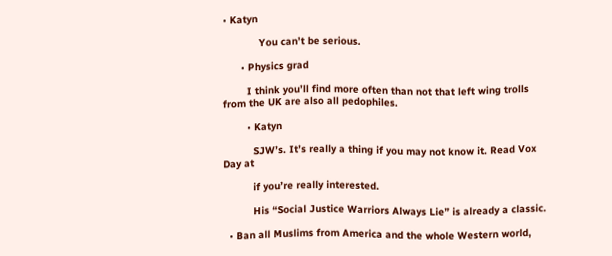• Katyn

            You can’t be serious.

      • Physics grad

        I think you’ll find more often than not that left wing trolls from the UK are also all pedophiles.

        • Katyn

          SJW’s. It’s really a thing if you may not know it. Read Vox Day at

          if you’re really interested.

          His “Social Justice Warriors Always Lie” is already a classic.

  • Ban all Muslims from America and the whole Western world,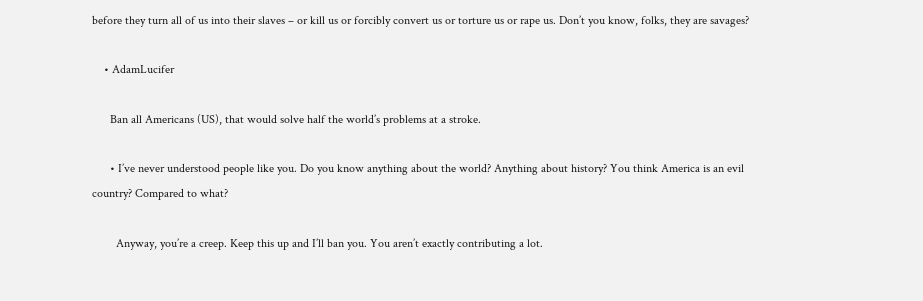before they turn all of us into their slaves – or kill us or forcibly convert us or torture us or rape us. Don’t you know, folks, they are savages?

    • AdamLucifer

      Ban all Americans (US), that would solve half the world’s problems at a stroke.

      • I’ve never understood people like you. Do you know anything about the world? Anything about history? You think America is an evil country? Compared to what?

        Anyway, you’re a creep. Keep this up and I’ll ban you. You aren’t exactly contributing a lot.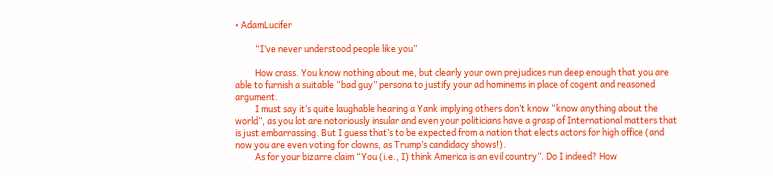• AdamLucifer

          “I’ve never understood people like you”

          How crass. You know nothing about me, but clearly your own prejudices run deep enough that you are able to furnish a suitable “bad guy” persona to justify your ad hominems in place of cogent and reasoned argument.
          I must say it’s quite laughable hearing a Yank implying others don’t know “know anything about the world”, as you lot are notoriously insular and even your politicians have a grasp of International matters that is just embarrassing. But I guess that’s to be expected from a nation that elects actors for high office (and now you are even voting for clowns, as Trump’s candidacy shows!).
          As for your bizarre claim “You (i.e., I) think America is an evil country”. Do I indeed? How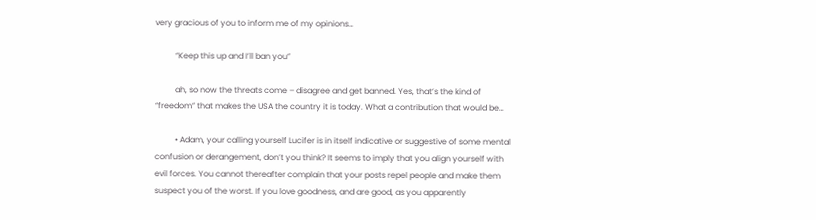very gracious of you to inform me of my opinions…

          “Keep this up and I’ll ban you”

          ah, so now the threats come – disagree and get banned. Yes, that’s the kind of “freedom” that makes the USA the country it is today. What a contribution that would be…

          • Adam, your calling yourself Lucifer is in itself indicative or suggestive of some mental confusion or derangement, don’t you think? It seems to imply that you align yourself with evil forces. You cannot thereafter complain that your posts repel people and make them suspect you of the worst. If you love goodness, and are good, as you apparently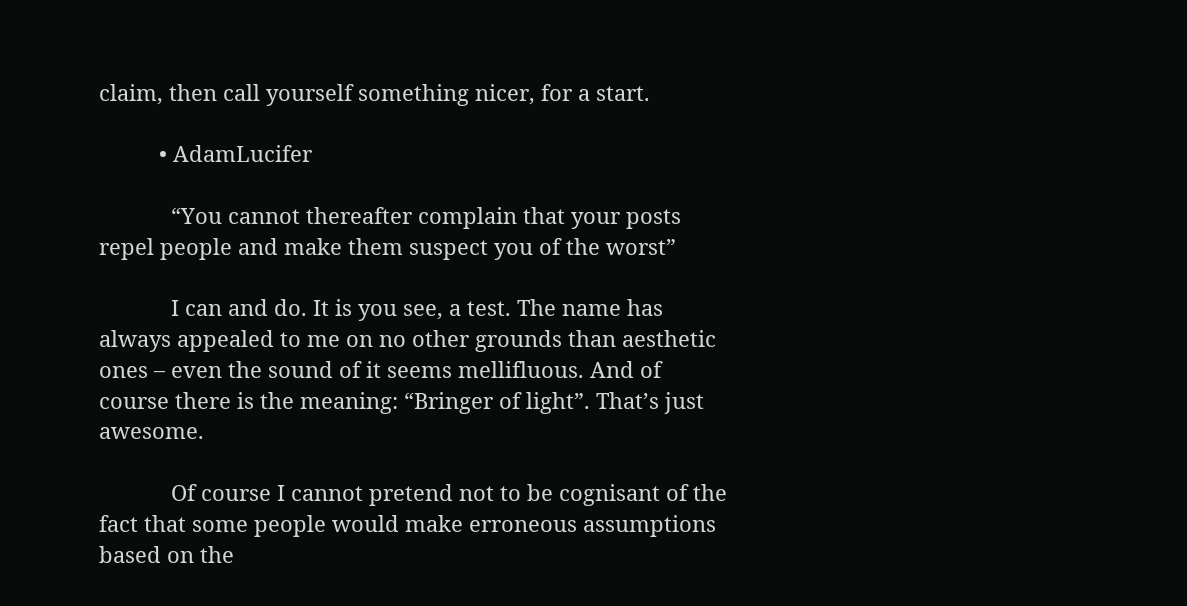claim, then call yourself something nicer, for a start.

          • AdamLucifer

            “You cannot thereafter complain that your posts repel people and make them suspect you of the worst”

            I can and do. It is you see, a test. The name has always appealed to me on no other grounds than aesthetic ones – even the sound of it seems mellifluous. And of course there is the meaning: “Bringer of light”. That’s just awesome.

            Of course I cannot pretend not to be cognisant of the fact that some people would make erroneous assumptions based on the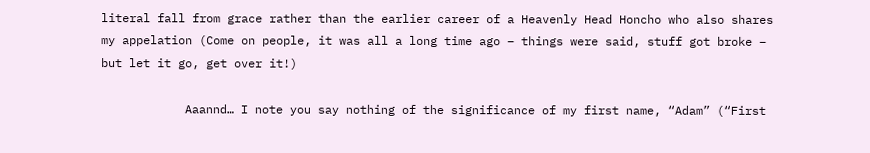literal fall from grace rather than the earlier career of a Heavenly Head Honcho who also shares my appelation (Come on people, it was all a long time ago – things were said, stuff got broke – but let it go, get over it!)

            Aaannd… I note you say nothing of the significance of my first name, “Adam” (“First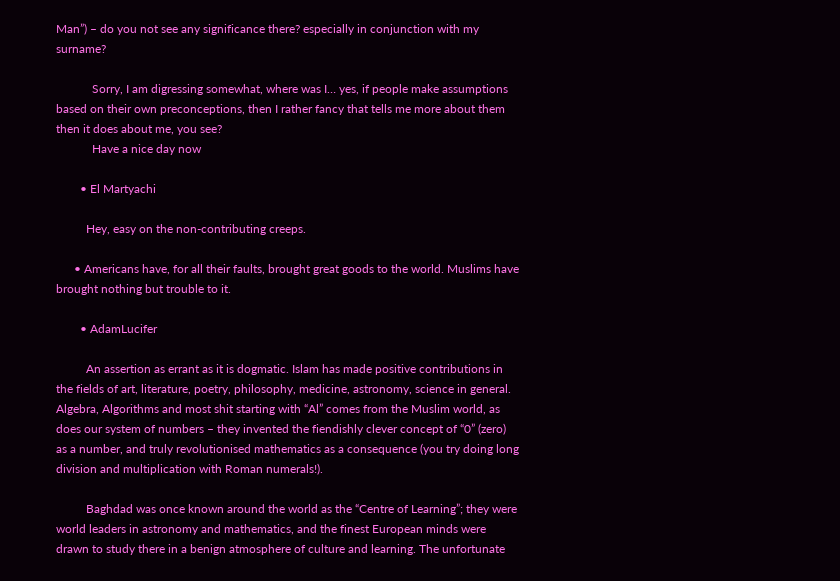Man”) – do you not see any significance there? especially in conjunction with my surname?

            Sorry, I am digressing somewhat, where was I… yes, if people make assumptions based on their own preconceptions, then I rather fancy that tells me more about them then it does about me, you see?
            Have a nice day now

        • El Martyachi

          Hey, easy on the non-contributing creeps.

      • Americans have, for all their faults, brought great goods to the world. Muslims have brought nothing but trouble to it.

        • AdamLucifer

          An assertion as errant as it is dogmatic. Islam has made positive contributions in the fields of art, literature, poetry, philosophy, medicine, astronomy, science in general. Algebra, Algorithms and most shit starting with “Al” comes from the Muslim world, as does our system of numbers – they invented the fiendishly clever concept of “0” (zero) as a number, and truly revolutionised mathematics as a consequence (you try doing long division and multiplication with Roman numerals!).

          Baghdad was once known around the world as the “Centre of Learning”; they were world leaders in astronomy and mathematics, and the finest European minds were drawn to study there in a benign atmosphere of culture and learning. The unfortunate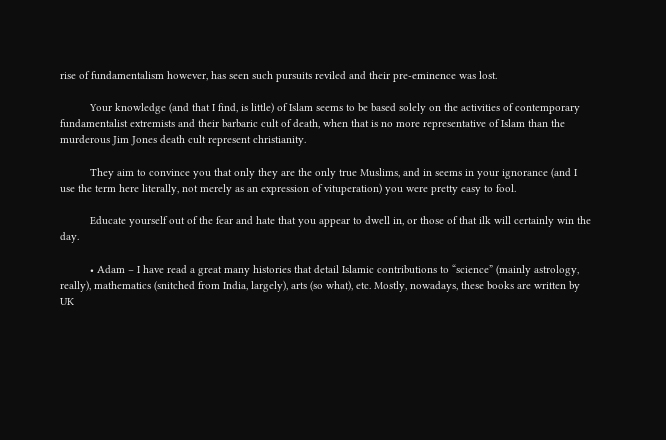rise of fundamentalism however, has seen such pursuits reviled and their pre-eminence was lost.

          Your knowledge (and that I find, is little) of Islam seems to be based solely on the activities of contemporary fundamentalist extremists and their barbaric cult of death, when that is no more representative of Islam than the murderous Jim Jones death cult represent christianity.

          They aim to convince you that only they are the only true Muslims, and in seems in your ignorance (and I use the term here literally, not merely as an expression of vituperation) you were pretty easy to fool.

          Educate yourself out of the fear and hate that you appear to dwell in, or those of that ilk will certainly win the day.

          • Adam – I have read a great many histories that detail Islamic contributions to “science” (mainly astrology, really), mathematics (snitched from India, largely), arts (so what), etc. Mostly, nowadays, these books are written by UK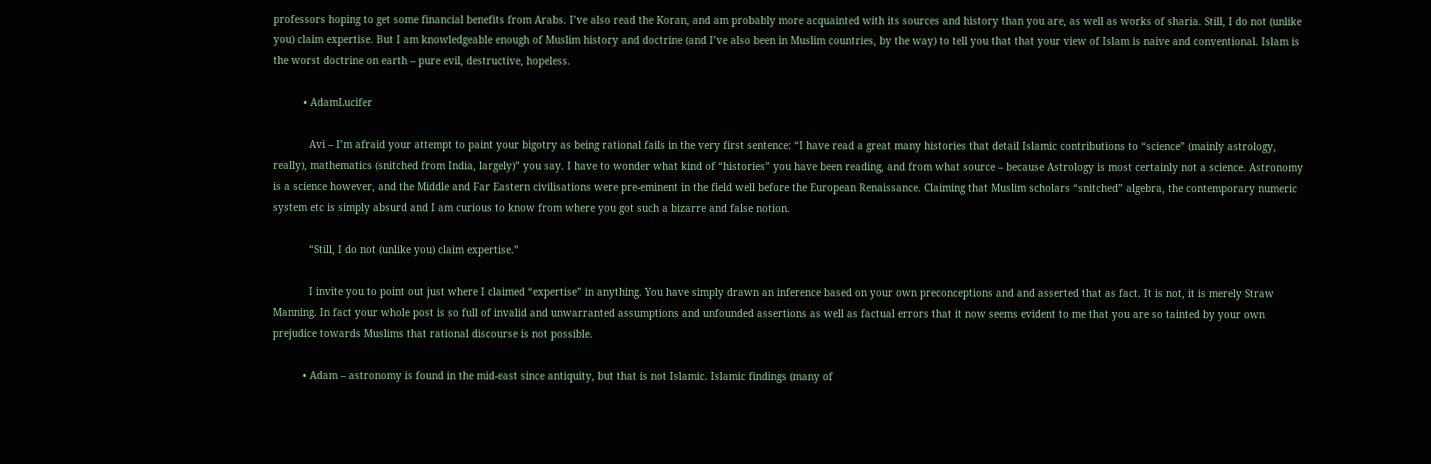professors hoping to get some financial benefits from Arabs. I’ve also read the Koran, and am probably more acquainted with its sources and history than you are, as well as works of sharia. Still, I do not (unlike you) claim expertise. But I am knowledgeable enough of Muslim history and doctrine (and I’ve also been in Muslim countries, by the way) to tell you that that your view of Islam is naive and conventional. Islam is the worst doctrine on earth – pure evil, destructive, hopeless.

          • AdamLucifer

            Avi – I’m afraid your attempt to paint your bigotry as being rational fails in the very first sentence: “I have read a great many histories that detail Islamic contributions to “science” (mainly astrology, really), mathematics (snitched from India, largely)” you say. I have to wonder what kind of “histories” you have been reading, and from what source – because Astrology is most certainly not a science. Astronomy is a science however, and the Middle and Far Eastern civilisations were pre-eminent in the field well before the European Renaissance. Claiming that Muslim scholars “snitched” algebra, the contemporary numeric system etc is simply absurd and I am curious to know from where you got such a bizarre and false notion.

            “Still, I do not (unlike you) claim expertise.”

            I invite you to point out just where I claimed “expertise” in anything. You have simply drawn an inference based on your own preconceptions and and asserted that as fact. It is not, it is merely Straw Manning. In fact your whole post is so full of invalid and unwarranted assumptions and unfounded assertions as well as factual errors that it now seems evident to me that you are so tainted by your own prejudice towards Muslims that rational discourse is not possible.

          • Adam – astronomy is found in the mid-east since antiquity, but that is not Islamic. Islamic findings (many of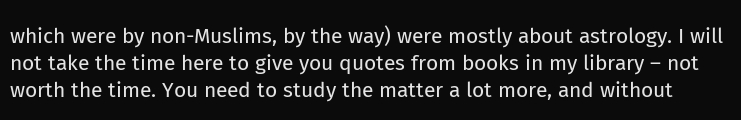which were by non-Muslims, by the way) were mostly about astrology. I will not take the time here to give you quotes from books in my library – not worth the time. You need to study the matter a lot more, and without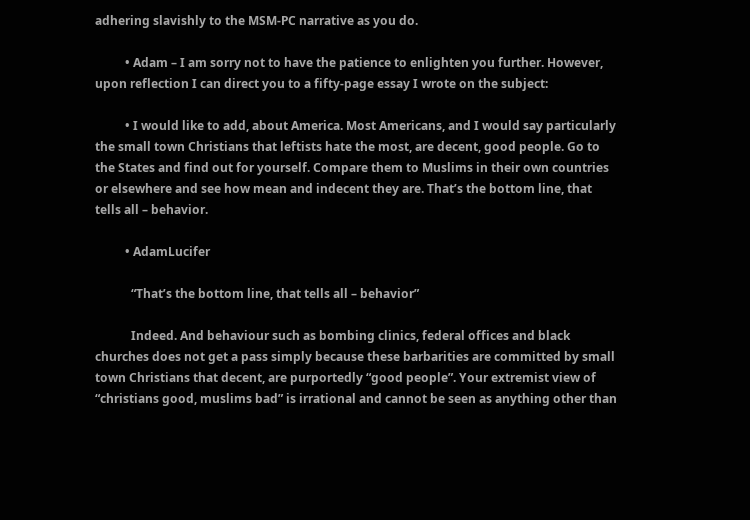adhering slavishly to the MSM-PC narrative as you do.

          • Adam – I am sorry not to have the patience to enlighten you further. However, upon reflection I can direct you to a fifty-page essay I wrote on the subject:

          • I would like to add, about America. Most Americans, and I would say particularly the small town Christians that leftists hate the most, are decent, good people. Go to the States and find out for yourself. Compare them to Muslims in their own countries or elsewhere and see how mean and indecent they are. That’s the bottom line, that tells all – behavior.

          • AdamLucifer

            “That’s the bottom line, that tells all – behavior”

            Indeed. And behaviour such as bombing clinics, federal offices and black churches does not get a pass simply because these barbarities are committed by small town Christians that decent, are purportedly “good people”. Your extremist view of “christians good, muslims bad” is irrational and cannot be seen as anything other than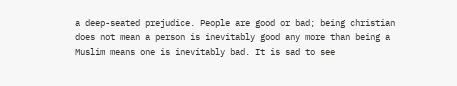a deep-seated prejudice. People are good or bad; being christian does not mean a person is inevitably good any more than being a Muslim means one is inevitably bad. It is sad to see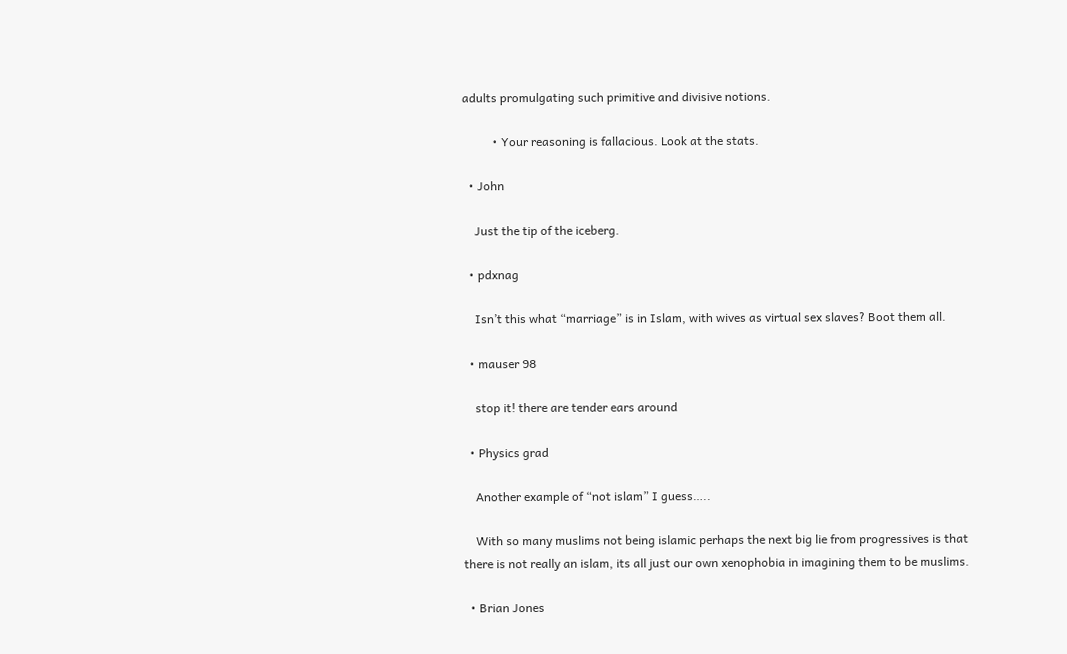adults promulgating such primitive and divisive notions.

          • Your reasoning is fallacious. Look at the stats.

  • John

    Just the tip of the iceberg.

  • pdxnag

    Isn’t this what “marriage” is in Islam, with wives as virtual sex slaves? Boot them all.

  • mauser 98

    stop it! there are tender ears around

  • Physics grad

    Another example of “not islam” I guess…..

    With so many muslims not being islamic perhaps the next big lie from progressives is that there is not really an islam, its all just our own xenophobia in imagining them to be muslims.

  • Brian Jones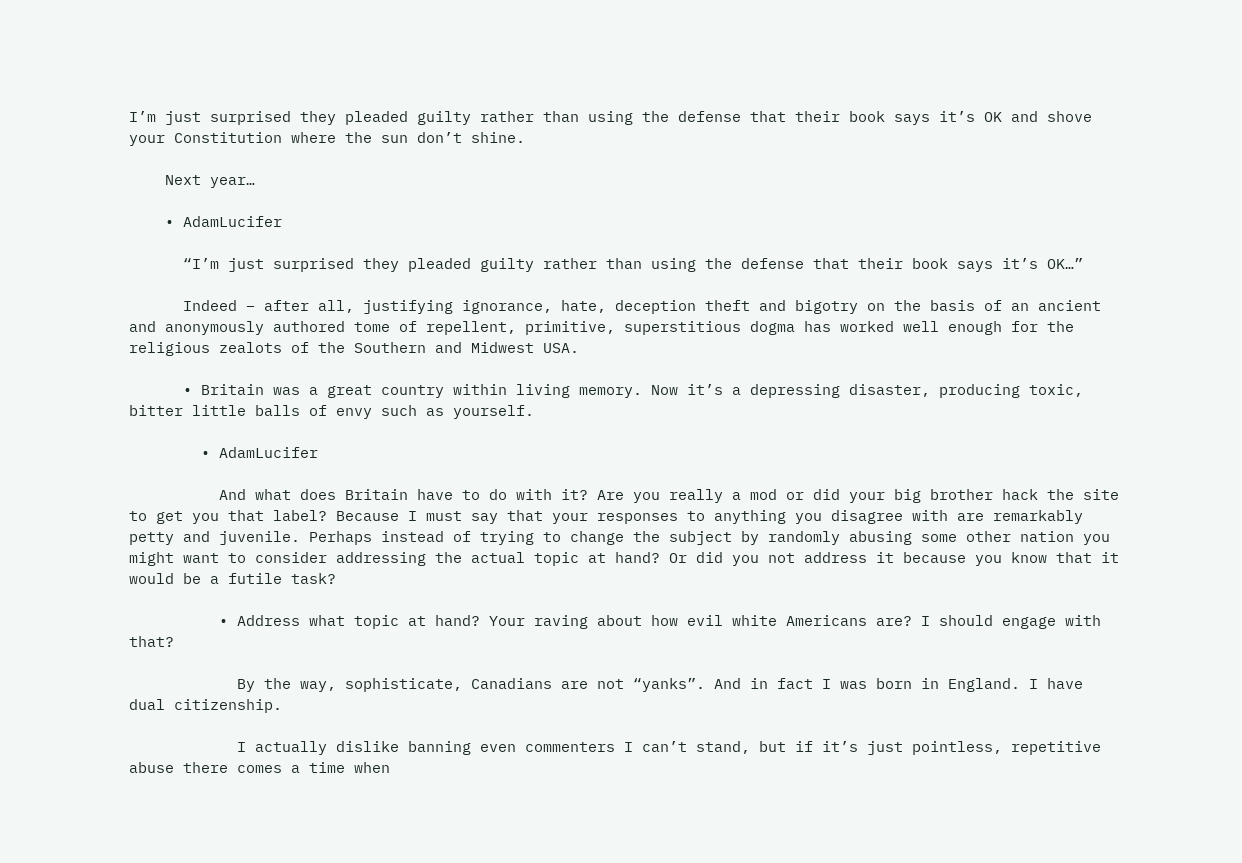I’m just surprised they pleaded guilty rather than using the defense that their book says it’s OK and shove your Constitution where the sun don’t shine.

    Next year…

    • AdamLucifer

      “I’m just surprised they pleaded guilty rather than using the defense that their book says it’s OK…”

      Indeed – after all, justifying ignorance, hate, deception theft and bigotry on the basis of an ancient and anonymously authored tome of repellent, primitive, superstitious dogma has worked well enough for the religious zealots of the Southern and Midwest USA.

      • Britain was a great country within living memory. Now it’s a depressing disaster, producing toxic, bitter little balls of envy such as yourself.

        • AdamLucifer

          And what does Britain have to do with it? Are you really a mod or did your big brother hack the site to get you that label? Because I must say that your responses to anything you disagree with are remarkably petty and juvenile. Perhaps instead of trying to change the subject by randomly abusing some other nation you might want to consider addressing the actual topic at hand? Or did you not address it because you know that it would be a futile task?

          • Address what topic at hand? Your raving about how evil white Americans are? I should engage with that?

            By the way, sophisticate, Canadians are not “yanks”. And in fact I was born in England. I have dual citizenship.

            I actually dislike banning even commenters I can’t stand, but if it’s just pointless, repetitive abuse there comes a time when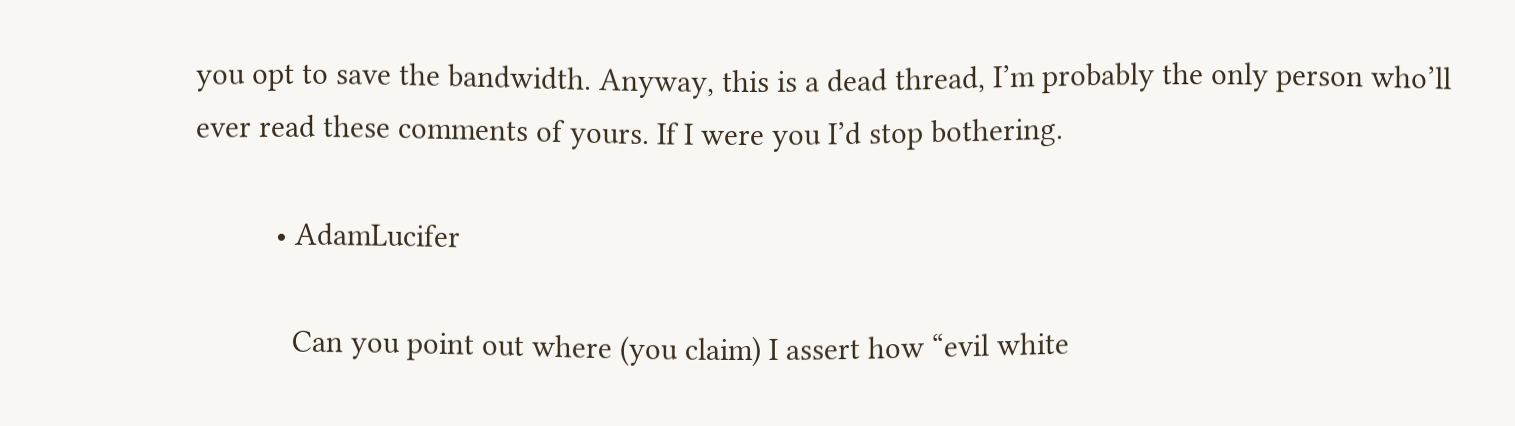you opt to save the bandwidth. Anyway, this is a dead thread, I’m probably the only person who’ll ever read these comments of yours. If I were you I’d stop bothering.

          • AdamLucifer

            Can you point out where (you claim) I assert how “evil white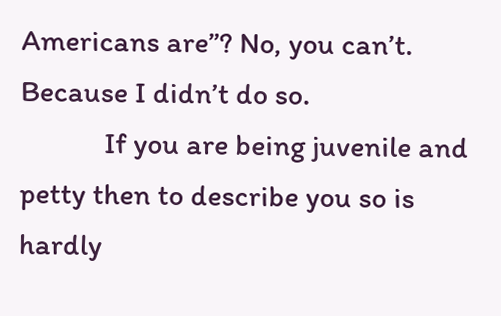Americans are”? No, you can’t. Because I didn’t do so.
            If you are being juvenile and petty then to describe you so is hardly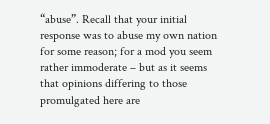“abuse”. Recall that your initial response was to abuse my own nation for some reason; for a mod you seem rather immoderate – but as it seems that opinions differing to those promulgated here are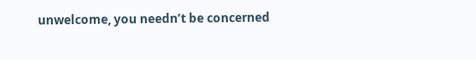unwelcome, you needn’t be concerned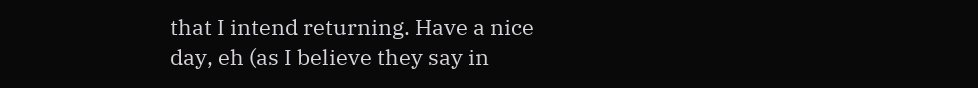that I intend returning. Have a nice day, eh (as I believe they say in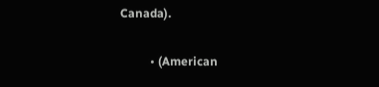Canada).

          • (American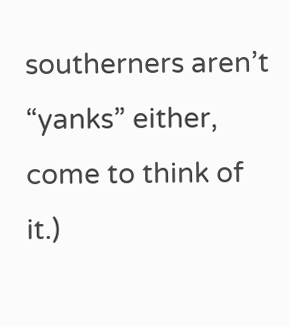southerners aren’t “yanks” either, come to think of it.)